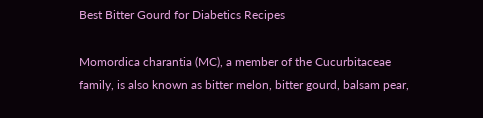Best Bitter Gourd for Diabetics Recipes

Momordica charantia (MC), a member of the Cucurbitaceae family, is also known as bitter melon, bitter gourd, balsam pear,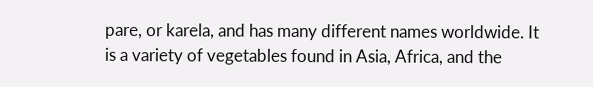pare, or karela, and has many different names worldwide. It is a variety of vegetables found in Asia, Africa, and the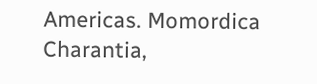Americas. Momordica Charantia,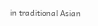in traditional Asian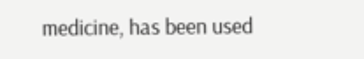medicine, has been used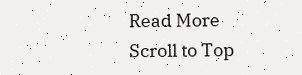Read More
Scroll to Top